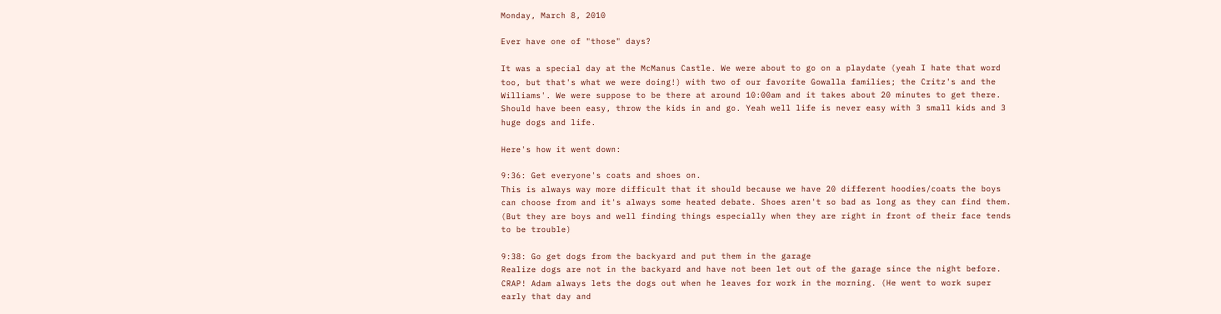Monday, March 8, 2010

Ever have one of "those" days?

It was a special day at the McManus Castle. We were about to go on a playdate (yeah I hate that word too, but that's what we were doing!) with two of our favorite Gowalla families; the Critz's and the Williams'. We were suppose to be there at around 10:00am and it takes about 20 minutes to get there. Should have been easy, throw the kids in and go. Yeah well life is never easy with 3 small kids and 3 huge dogs and life.

Here's how it went down:

9:36: Get everyone's coats and shoes on.
This is always way more difficult that it should because we have 20 different hoodies/coats the boys can choose from and it's always some heated debate. Shoes aren't so bad as long as they can find them. (But they are boys and well finding things especially when they are right in front of their face tends to be trouble)

9:38: Go get dogs from the backyard and put them in the garage
Realize dogs are not in the backyard and have not been let out of the garage since the night before. CRAP! Adam always lets the dogs out when he leaves for work in the morning. (He went to work super early that day and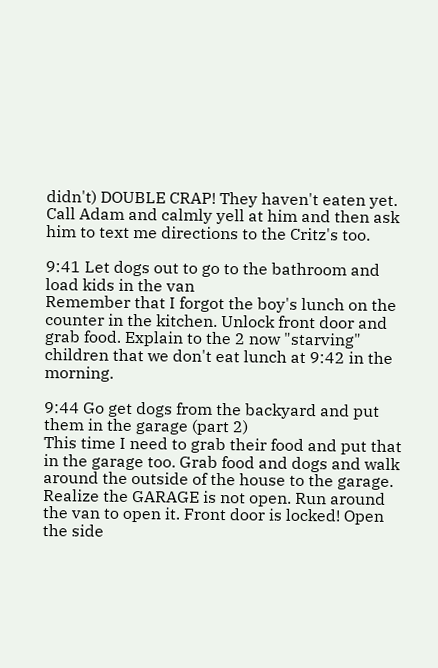didn't) DOUBLE CRAP! They haven't eaten yet. Call Adam and calmly yell at him and then ask him to text me directions to the Critz's too.

9:41 Let dogs out to go to the bathroom and load kids in the van
Remember that I forgot the boy's lunch on the counter in the kitchen. Unlock front door and grab food. Explain to the 2 now "starving" children that we don't eat lunch at 9:42 in the morning.

9:44 Go get dogs from the backyard and put them in the garage (part 2)
This time I need to grab their food and put that in the garage too. Grab food and dogs and walk around the outside of the house to the garage. Realize the GARAGE is not open. Run around the van to open it. Front door is locked! Open the side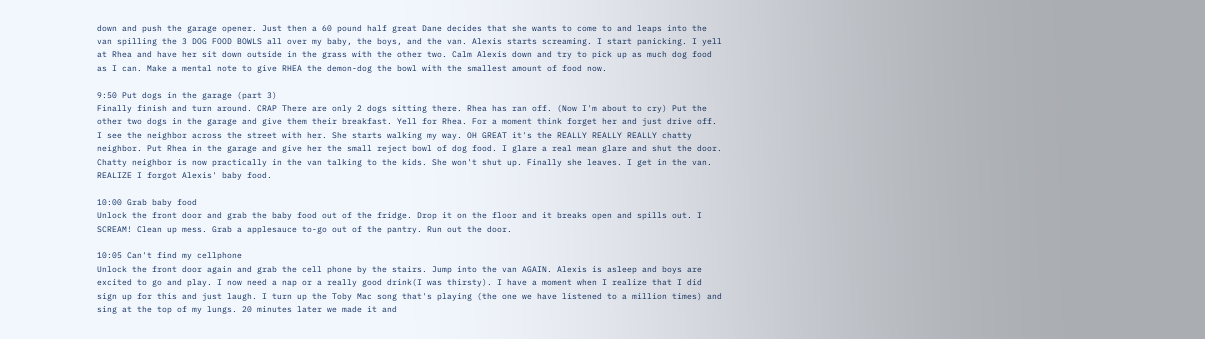down and push the garage opener. Just then a 60 pound half great Dane decides that she wants to come to and leaps into the van spilling the 3 DOG FOOD BOWLS all over my baby, the boys, and the van. Alexis starts screaming. I start panicking. I yell at Rhea and have her sit down outside in the grass with the other two. Calm Alexis down and try to pick up as much dog food as I can. Make a mental note to give RHEA the demon-dog the bowl with the smallest amount of food now.

9:50 Put dogs in the garage (part 3)
Finally finish and turn around. CRAP There are only 2 dogs sitting there. Rhea has ran off. (Now I'm about to cry) Put the other two dogs in the garage and give them their breakfast. Yell for Rhea. For a moment think forget her and just drive off. I see the neighbor across the street with her. She starts walking my way. OH GREAT it's the REALLY REALLY REALLY chatty neighbor. Put Rhea in the garage and give her the small reject bowl of dog food. I glare a real mean glare and shut the door. Chatty neighbor is now practically in the van talking to the kids. She won't shut up. Finally she leaves. I get in the van. REALIZE I forgot Alexis' baby food.

10:00 Grab baby food
Unlock the front door and grab the baby food out of the fridge. Drop it on the floor and it breaks open and spills out. I SCREAM! Clean up mess. Grab a applesauce to-go out of the pantry. Run out the door.

10:05 Can't find my cellphone
Unlock the front door again and grab the cell phone by the stairs. Jump into the van AGAIN. Alexis is asleep and boys are excited to go and play. I now need a nap or a really good drink(I was thirsty). I have a moment when I realize that I did sign up for this and just laugh. I turn up the Toby Mac song that's playing (the one we have listened to a million times) and sing at the top of my lungs. 20 minutes later we made it and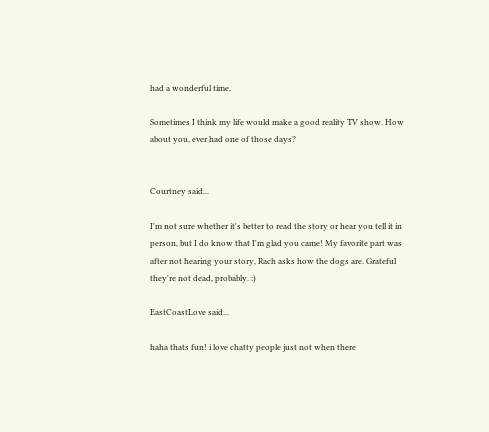had a wonderful time.

Sometimes I think my life would make a good reality TV show. How about you, ever had one of those days?


Courtney said...

I'm not sure whether it's better to read the story or hear you tell it in person, but I do know that I'm glad you came! My favorite part was after not hearing your story, Rach asks how the dogs are. Grateful they're not dead, probably. :)

EastCoastLove said...

haha thats fun! i love chatty people just not when there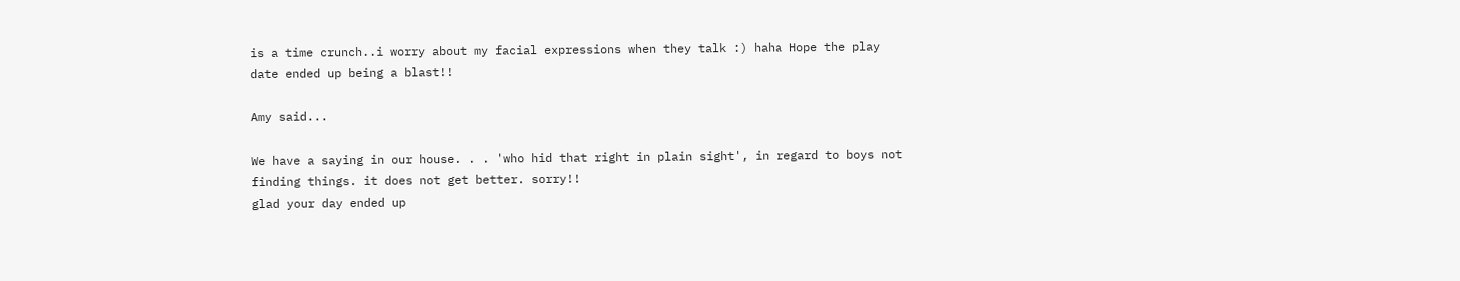is a time crunch..i worry about my facial expressions when they talk :) haha Hope the play date ended up being a blast!!

Amy said...

We have a saying in our house. . . 'who hid that right in plain sight', in regard to boys not finding things. it does not get better. sorry!!
glad your day ended up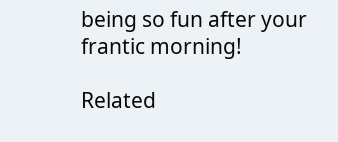being so fun after your frantic morning!

Related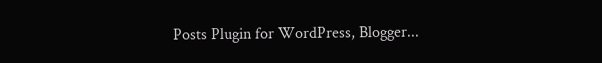Posts Plugin for WordPress, Blogger...